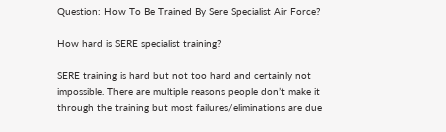Question: How To Be Trained By Sere Specialist Air Force?

How hard is SERE specialist training?

SERE training is hard but not too hard and certainly not impossible. There are multiple reasons people don’t make it through the training but most failures/eliminations are due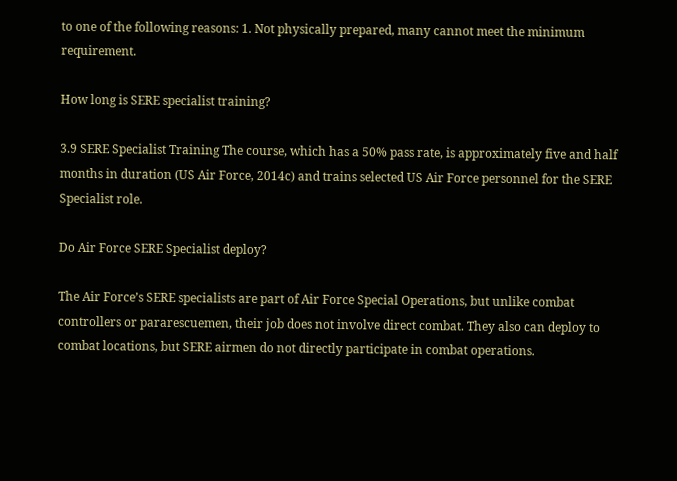to one of the following reasons: 1. Not physically prepared, many cannot meet the minimum requirement.

How long is SERE specialist training?

3.9 SERE Specialist Training The course, which has a 50% pass rate, is approximately five and half months in duration (US Air Force, 2014c) and trains selected US Air Force personnel for the SERE Specialist role.

Do Air Force SERE Specialist deploy?

The Air Force’s SERE specialists are part of Air Force Special Operations, but unlike combat controllers or pararescuemen, their job does not involve direct combat. They also can deploy to combat locations, but SERE airmen do not directly participate in combat operations.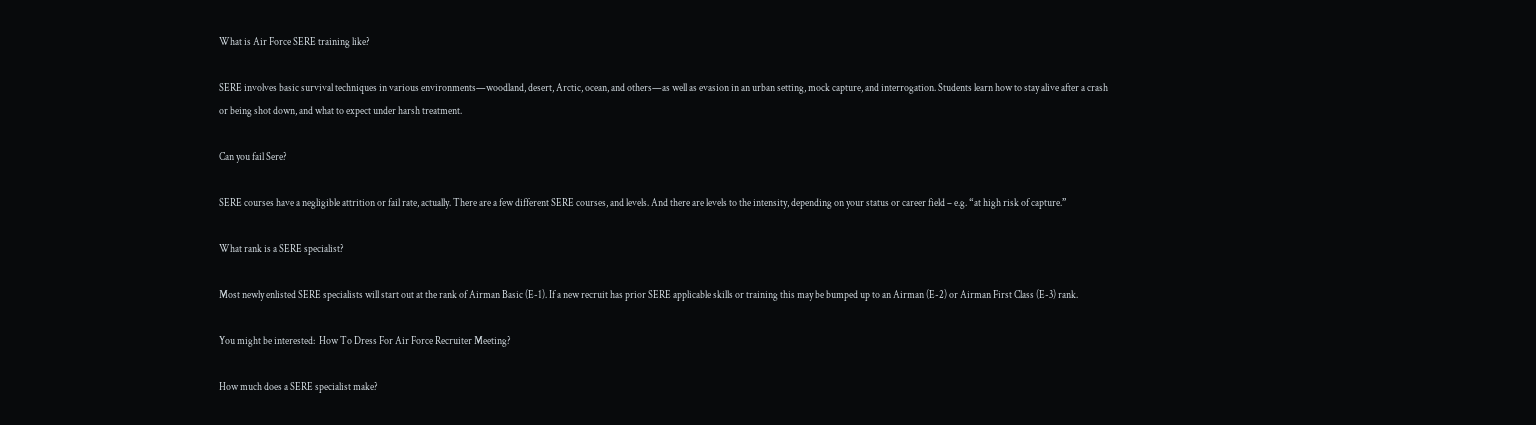What is Air Force SERE training like?

SERE involves basic survival techniques in various environments—woodland, desert, Arctic, ocean, and others—as well as evasion in an urban setting, mock capture, and interrogation. Students learn how to stay alive after a crash or being shot down, and what to expect under harsh treatment.

Can you fail Sere?

SERE courses have a negligible attrition or fail rate, actually. There are a few different SERE courses, and levels. And there are levels to the intensity, depending on your status or career field – e.g. “at high risk of capture.”

What rank is a SERE specialist?

Most newly enlisted SERE specialists will start out at the rank of Airman Basic (E-1). If a new recruit has prior SERE applicable skills or training this may be bumped up to an Airman (E-2) or Airman First Class (E-3) rank.

You might be interested:  How To Dress For Air Force Recruiter Meeting?

How much does a SERE specialist make?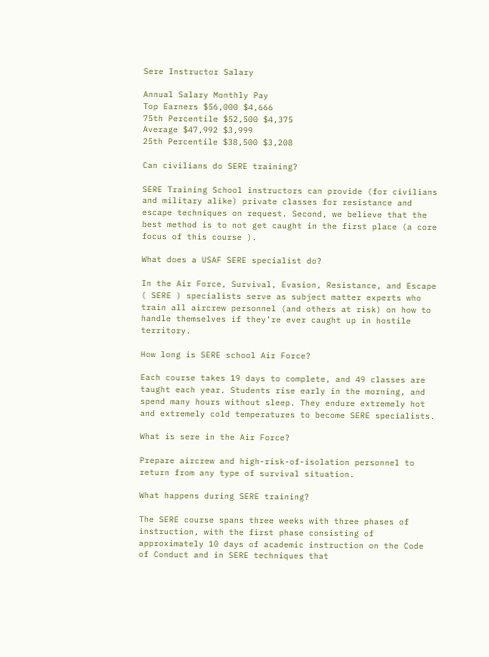Sere Instructor Salary

Annual Salary Monthly Pay
Top Earners $56,000 $4,666
75th Percentile $52,500 $4,375
Average $47,992 $3,999
25th Percentile $38,500 $3,208

Can civilians do SERE training?

SERE Training School instructors can provide (for civilians and military alike) private classes for resistance and escape techniques on request. Second, we believe that the best method is to not get caught in the first place (a core focus of this course ).

What does a USAF SERE specialist do?

In the Air Force, Survival, Evasion, Resistance, and Escape ( SERE ) specialists serve as subject matter experts who train all aircrew personnel (and others at risk) on how to handle themselves if they’re ever caught up in hostile territory.

How long is SERE school Air Force?

Each course takes 19 days to complete, and 49 classes are taught each year. Students rise early in the morning, and spend many hours without sleep. They endure extremely hot and extremely cold temperatures to become SERE specialists.

What is sere in the Air Force?

Prepare aircrew and high-risk-of-isolation personnel to return from any type of survival situation.

What happens during SERE training?

The SERE course spans three weeks with three phases of instruction, with the first phase consisting of approximately 10 days of academic instruction on the Code of Conduct and in SERE techniques that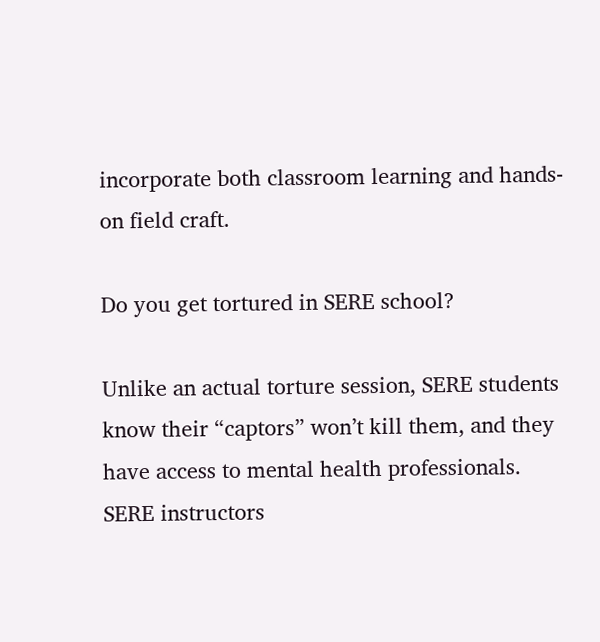incorporate both classroom learning and hands-on field craft.

Do you get tortured in SERE school?

Unlike an actual torture session, SERE students know their “captors” won’t kill them, and they have access to mental health professionals. SERE instructors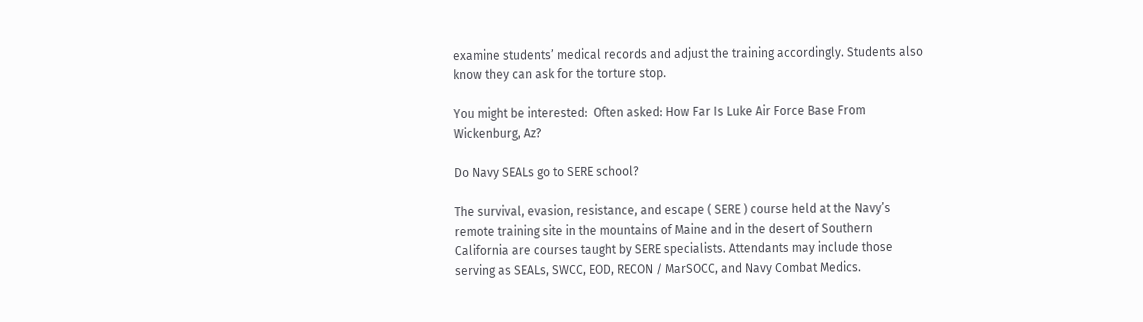examine students’ medical records and adjust the training accordingly. Students also know they can ask for the torture stop.

You might be interested:  Often asked: How Far Is Luke Air Force Base From Wickenburg, Az?

Do Navy SEALs go to SERE school?

The survival, evasion, resistance, and escape ( SERE ) course held at the Navy’s remote training site in the mountains of Maine and in the desert of Southern California are courses taught by SERE specialists. Attendants may include those serving as SEALs, SWCC, EOD, RECON / MarSOCC, and Navy Combat Medics.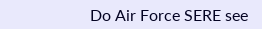Do Air Force SERE see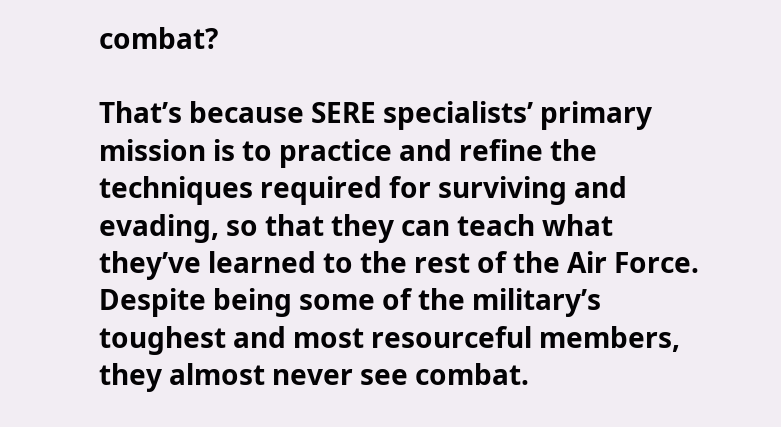combat?

That’s because SERE specialists’ primary mission is to practice and refine the techniques required for surviving and evading, so that they can teach what they’ve learned to the rest of the Air Force. Despite being some of the military’s toughest and most resourceful members, they almost never see combat.